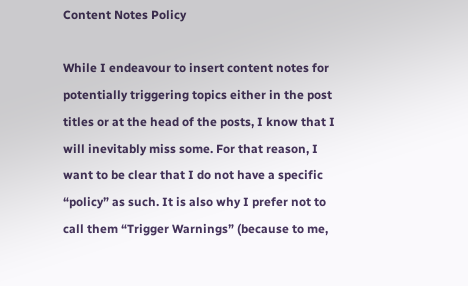Content Notes Policy

While I endeavour to insert content notes for potentially triggering topics either in the post titles or at the head of the posts, I know that I will inevitably miss some. For that reason, I want to be clear that I do not have a specific “policy” as such. It is also why I prefer not to call them “Trigger Warnings” (because to me,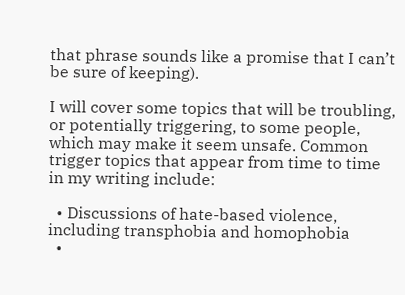that phrase sounds like a promise that I can’t be sure of keeping).

I will cover some topics that will be troubling, or potentially triggering, to some people, which may make it seem unsafe. Common trigger topics that appear from time to time in my writing include:

  • Discussions of hate-based violence, including transphobia and homophobia
  •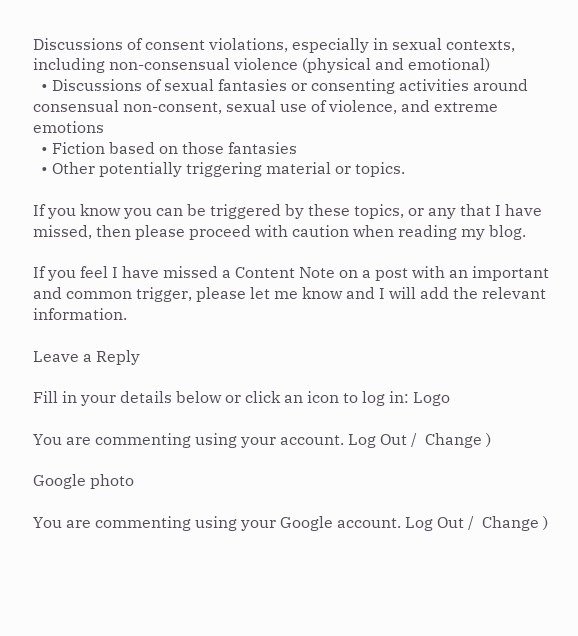Discussions of consent violations, especially in sexual contexts, including non-consensual violence (physical and emotional)
  • Discussions of sexual fantasies or consenting activities around consensual non-consent, sexual use of violence, and extreme emotions
  • Fiction based on those fantasies
  • Other potentially triggering material or topics.

If you know you can be triggered by these topics, or any that I have missed, then please proceed with caution when reading my blog.

If you feel I have missed a Content Note on a post with an important and common trigger, please let me know and I will add the relevant information.

Leave a Reply

Fill in your details below or click an icon to log in: Logo

You are commenting using your account. Log Out /  Change )

Google photo

You are commenting using your Google account. Log Out /  Change )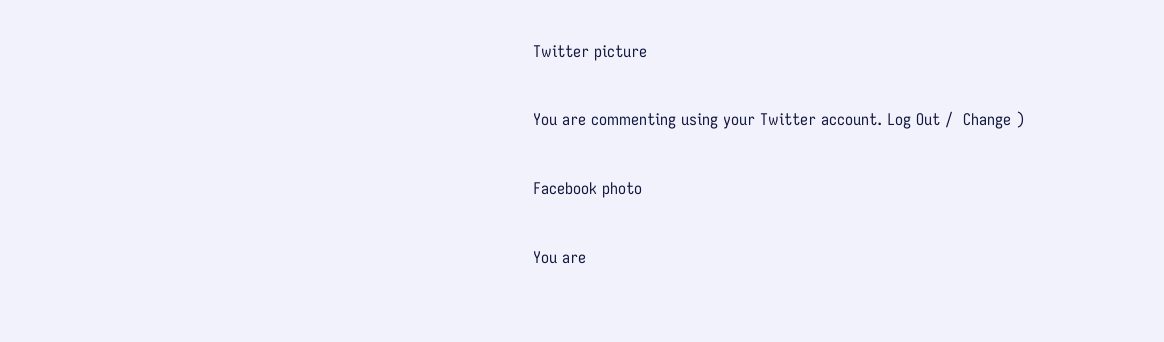Twitter picture

You are commenting using your Twitter account. Log Out /  Change )

Facebook photo

You are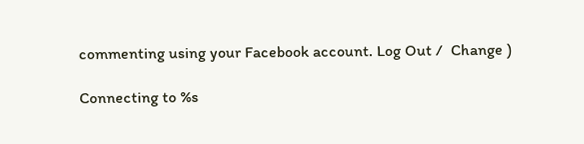commenting using your Facebook account. Log Out /  Change )

Connecting to %s